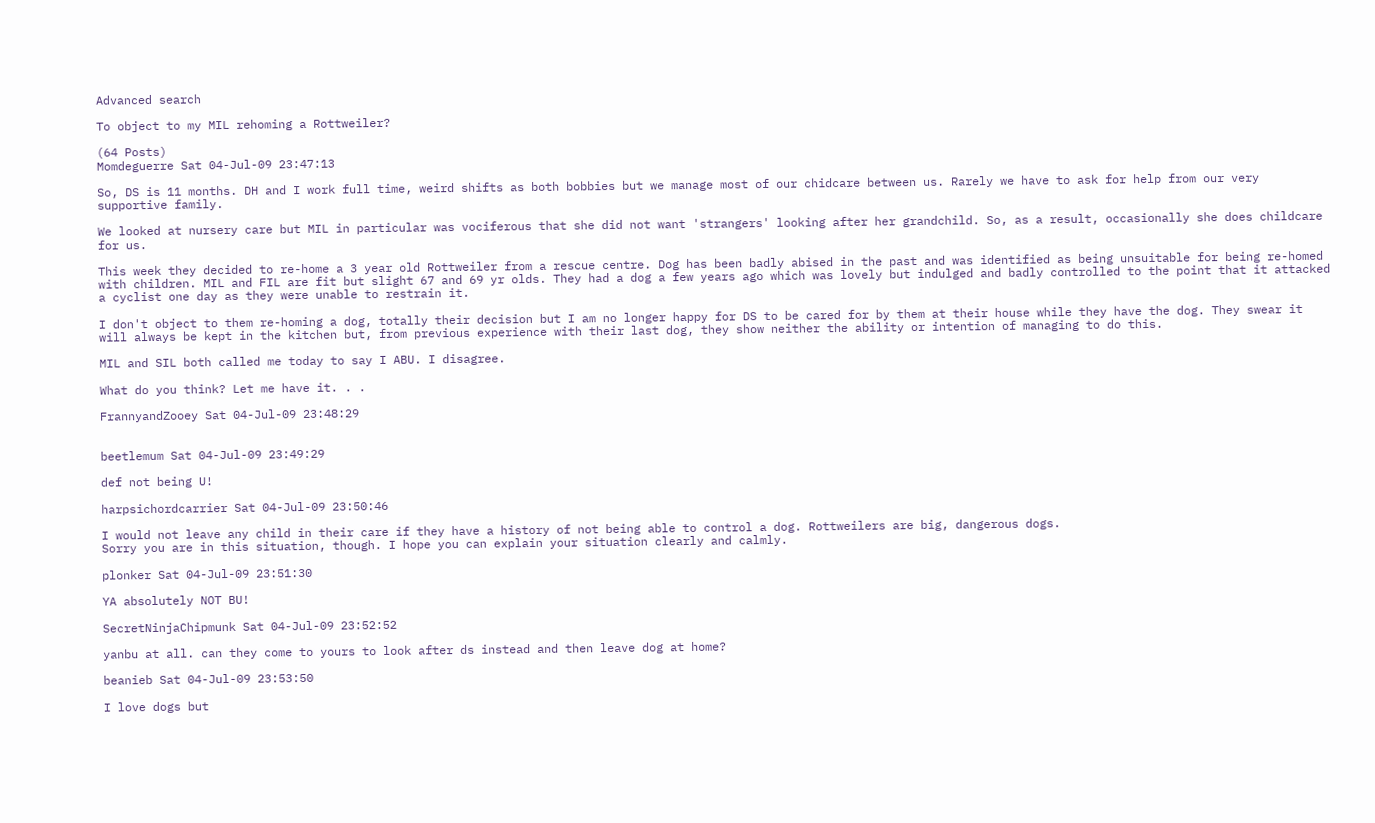Advanced search

To object to my MIL rehoming a Rottweiler?

(64 Posts)
Momdeguerre Sat 04-Jul-09 23:47:13

So, DS is 11 months. DH and I work full time, weird shifts as both bobbies but we manage most of our chidcare between us. Rarely we have to ask for help from our very supportive family.

We looked at nursery care but MIL in particular was vociferous that she did not want 'strangers' looking after her grandchild. So, as a result, occasionally she does childcare for us.

This week they decided to re-home a 3 year old Rottweiler from a rescue centre. Dog has been badly abised in the past and was identified as being unsuitable for being re-homed with children. MIL and FIL are fit but slight 67 and 69 yr olds. They had a dog a few years ago which was lovely but indulged and badly controlled to the point that it attacked a cyclist one day as they were unable to restrain it.

I don't object to them re-homing a dog, totally their decision but I am no longer happy for DS to be cared for by them at their house while they have the dog. They swear it will always be kept in the kitchen but, from previous experience with their last dog, they show neither the ability or intention of managing to do this.

MIL and SIL both called me today to say I ABU. I disagree.

What do you think? Let me have it. . .

FrannyandZooey Sat 04-Jul-09 23:48:29


beetlemum Sat 04-Jul-09 23:49:29

def not being U!

harpsichordcarrier Sat 04-Jul-09 23:50:46

I would not leave any child in their care if they have a history of not being able to control a dog. Rottweilers are big, dangerous dogs.
Sorry you are in this situation, though. I hope you can explain your situation clearly and calmly.

plonker Sat 04-Jul-09 23:51:30

YA absolutely NOT BU!

SecretNinjaChipmunk Sat 04-Jul-09 23:52:52

yanbu at all. can they come to yours to look after ds instead and then leave dog at home?

beanieb Sat 04-Jul-09 23:53:50

I love dogs but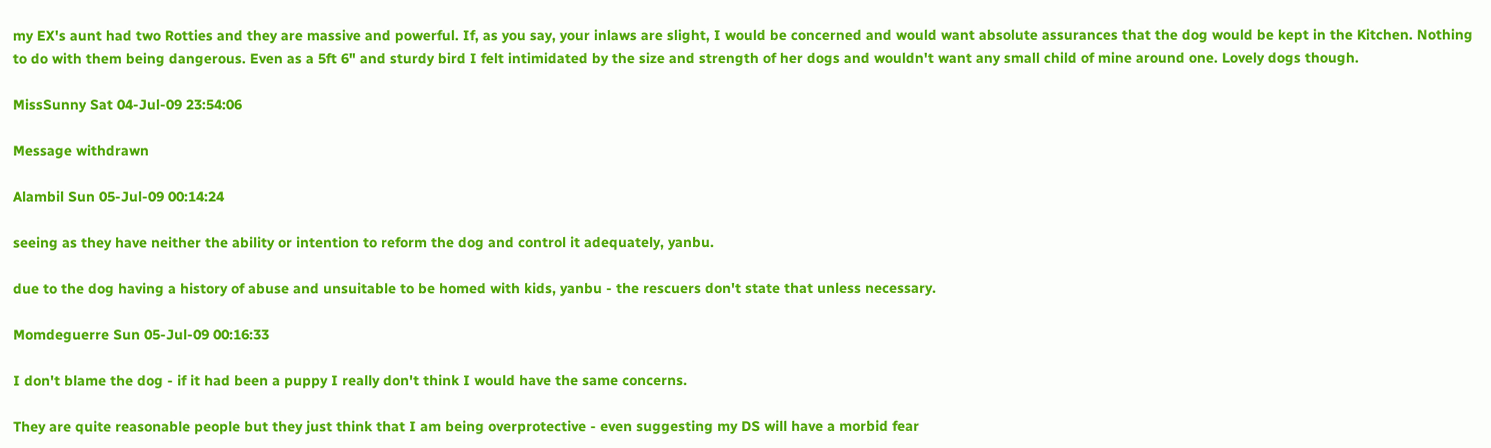my EX's aunt had two Rotties and they are massive and powerful. If, as you say, your inlaws are slight, I would be concerned and would want absolute assurances that the dog would be kept in the Kitchen. Nothing to do with them being dangerous. Even as a 5ft 6" and sturdy bird I felt intimidated by the size and strength of her dogs and wouldn't want any small child of mine around one. Lovely dogs though.

MissSunny Sat 04-Jul-09 23:54:06

Message withdrawn

Alambil Sun 05-Jul-09 00:14:24

seeing as they have neither the ability or intention to reform the dog and control it adequately, yanbu.

due to the dog having a history of abuse and unsuitable to be homed with kids, yanbu - the rescuers don't state that unless necessary.

Momdeguerre Sun 05-Jul-09 00:16:33

I don't blame the dog - if it had been a puppy I really don't think I would have the same concerns.

They are quite reasonable people but they just think that I am being overprotective - even suggesting my DS will have a morbid fear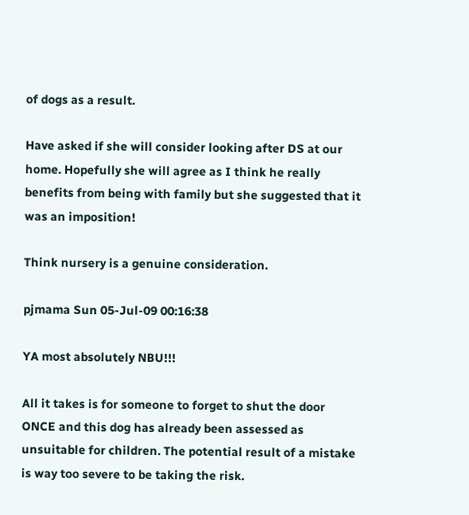of dogs as a result.

Have asked if she will consider looking after DS at our home. Hopefully she will agree as I think he really benefits from being with family but she suggested that it was an imposition!

Think nursery is a genuine consideration.

pjmama Sun 05-Jul-09 00:16:38

YA most absolutely NBU!!!

All it takes is for someone to forget to shut the door ONCE and this dog has already been assessed as unsuitable for children. The potential result of a mistake is way too severe to be taking the risk.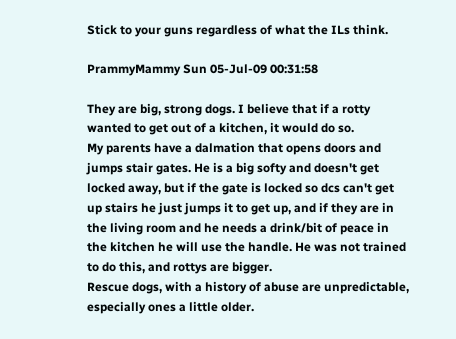Stick to your guns regardless of what the ILs think.

PrammyMammy Sun 05-Jul-09 00:31:58

They are big, strong dogs. I believe that if a rotty wanted to get out of a kitchen, it would do so.
My parents have a dalmation that opens doors and jumps stair gates. He is a big softy and doesn't get locked away, but if the gate is locked so dcs can't get up stairs he just jumps it to get up, and if they are in the living room and he needs a drink/bit of peace in the kitchen he will use the handle. He was not trained to do this, and rottys are bigger.
Rescue dogs, with a history of abuse are unpredictable, especially ones a little older.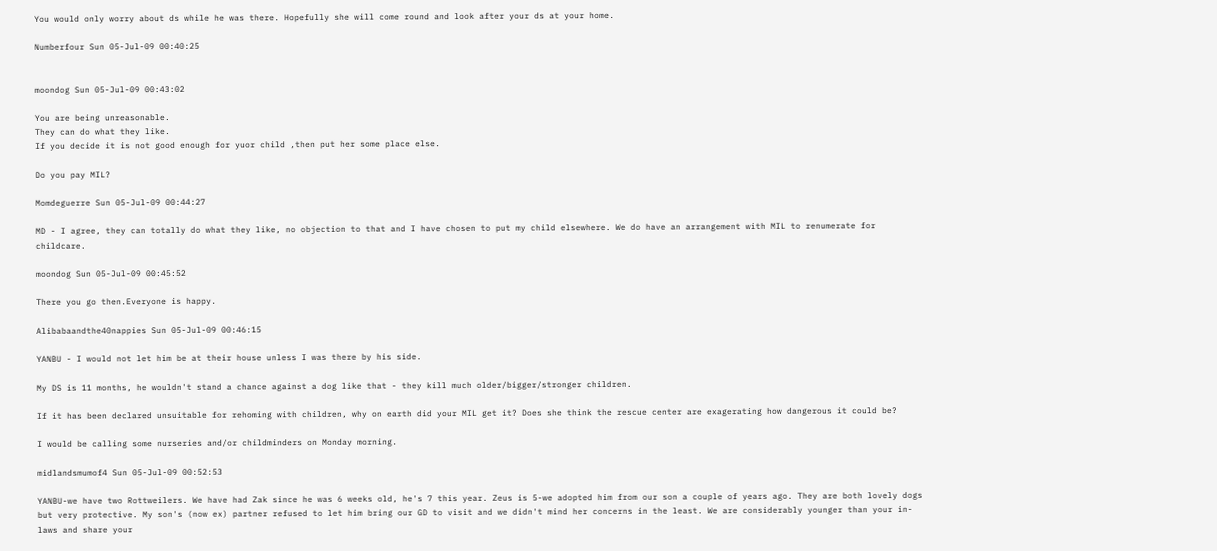You would only worry about ds while he was there. Hopefully she will come round and look after your ds at your home.

Numberfour Sun 05-Jul-09 00:40:25


moondog Sun 05-Jul-09 00:43:02

You are being unreasonable.
They can do what they like.
If you decide it is not good enough for yuor child ,then put her some place else.

Do you pay MIL?

Momdeguerre Sun 05-Jul-09 00:44:27

MD - I agree, they can totally do what they like, no objection to that and I have chosen to put my child elsewhere. We do have an arrangement with MIL to renumerate for childcare.

moondog Sun 05-Jul-09 00:45:52

There you go then.Everyone is happy.

Alibabaandthe40nappies Sun 05-Jul-09 00:46:15

YANBU - I would not let him be at their house unless I was there by his side.

My DS is 11 months, he wouldn't stand a chance against a dog like that - they kill much older/bigger/stronger children.

If it has been declared unsuitable for rehoming with children, why on earth did your MIL get it? Does she think the rescue center are exagerating how dangerous it could be?

I would be calling some nurseries and/or childminders on Monday morning.

midlandsmumof4 Sun 05-Jul-09 00:52:53

YANBU-we have two Rottweilers. We have had Zak since he was 6 weeks old, he's 7 this year. Zeus is 5-we adopted him from our son a couple of years ago. They are both lovely dogs but very protective. My son's (now ex) partner refused to let him bring our GD to visit and we didn't mind her concerns in the least. We are considerably younger than your in-laws and share your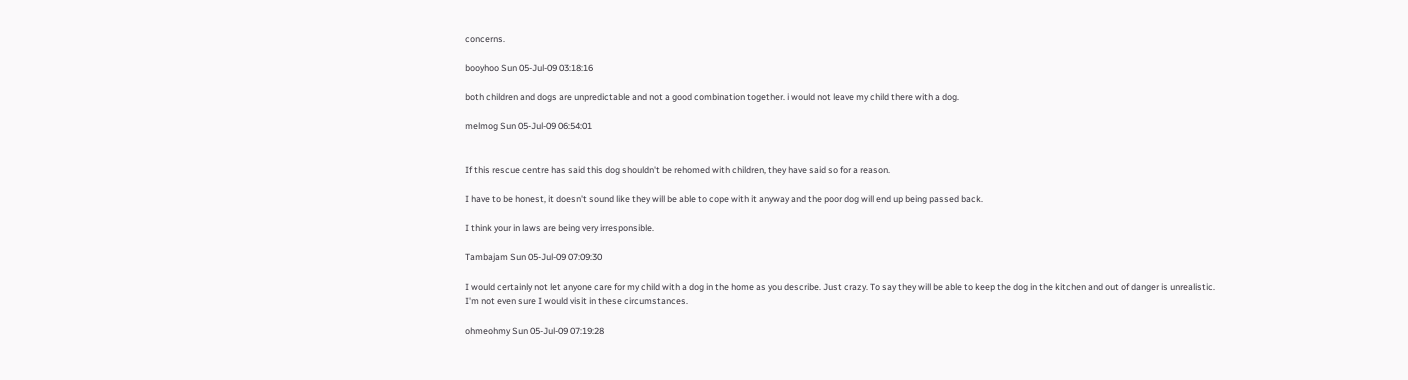concerns.

booyhoo Sun 05-Jul-09 03:18:16

both children and dogs are unpredictable and not a good combination together. i would not leave my child there with a dog.

melmog Sun 05-Jul-09 06:54:01


If this rescue centre has said this dog shouldn't be rehomed with children, they have said so for a reason.

I have to be honest, it doesn't sound like they will be able to cope with it anyway and the poor dog will end up being passed back.

I think your in laws are being very irresponsible.

Tambajam Sun 05-Jul-09 07:09:30

I would certainly not let anyone care for my child with a dog in the home as you describe. Just crazy. To say they will be able to keep the dog in the kitchen and out of danger is unrealistic. I'm not even sure I would visit in these circumstances.

ohmeohmy Sun 05-Jul-09 07:19:28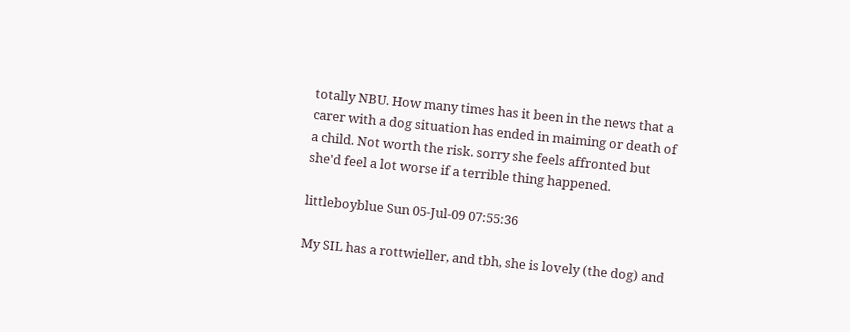totally NBU. How many times has it been in the news that a carer with a dog situation has ended in maiming or death of a child. Not worth the risk. sorry she feels affronted but she'd feel a lot worse if a terrible thing happened.

littleboyblue Sun 05-Jul-09 07:55:36

My SIL has a rottwieller, and tbh, she is lovely (the dog) and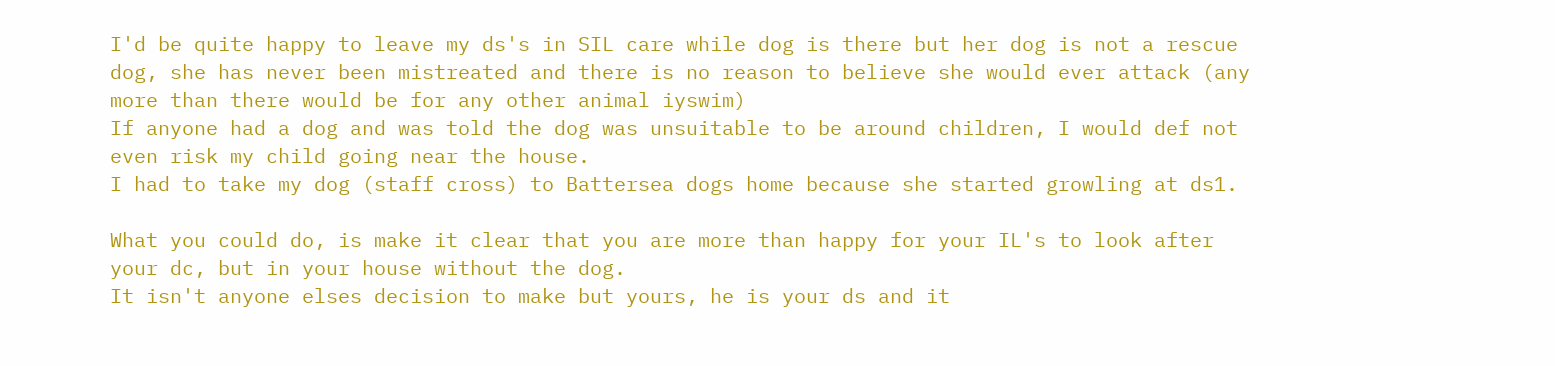I'd be quite happy to leave my ds's in SIL care while dog is there but her dog is not a rescue dog, she has never been mistreated and there is no reason to believe she would ever attack (any more than there would be for any other animal iyswim)
If anyone had a dog and was told the dog was unsuitable to be around children, I would def not even risk my child going near the house.
I had to take my dog (staff cross) to Battersea dogs home because she started growling at ds1.

What you could do, is make it clear that you are more than happy for your IL's to look after your dc, but in your house without the dog.
It isn't anyone elses decision to make but yours, he is your ds and it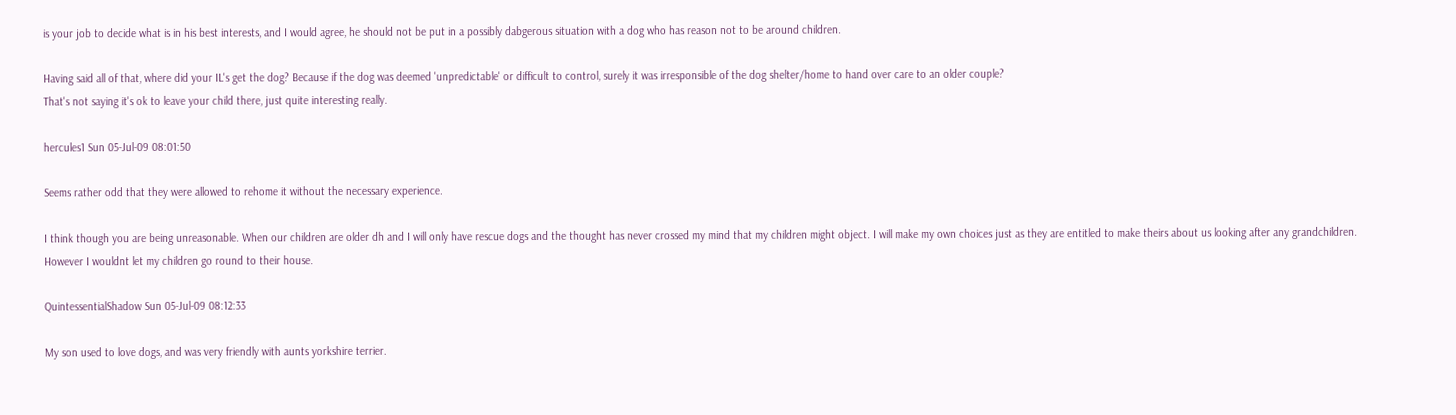is your job to decide what is in his best interests, and I would agree, he should not be put in a possibly dabgerous situation with a dog who has reason not to be around children.

Having said all of that, where did your IL's get the dog? Because if the dog was deemed 'unpredictable' or difficult to control, surely it was irresponsible of the dog shelter/home to hand over care to an older couple?
That's not saying it's ok to leave your child there, just quite interesting really.

hercules1 Sun 05-Jul-09 08:01:50

Seems rather odd that they were allowed to rehome it without the necessary experience.

I think though you are being unreasonable. When our children are older dh and I will only have rescue dogs and the thought has never crossed my mind that my children might object. I will make my own choices just as they are entitled to make theirs about us looking after any grandchildren.
However I wouldnt let my children go round to their house.

QuintessentialShadow Sun 05-Jul-09 08:12:33

My son used to love dogs, and was very friendly with aunts yorkshire terrier.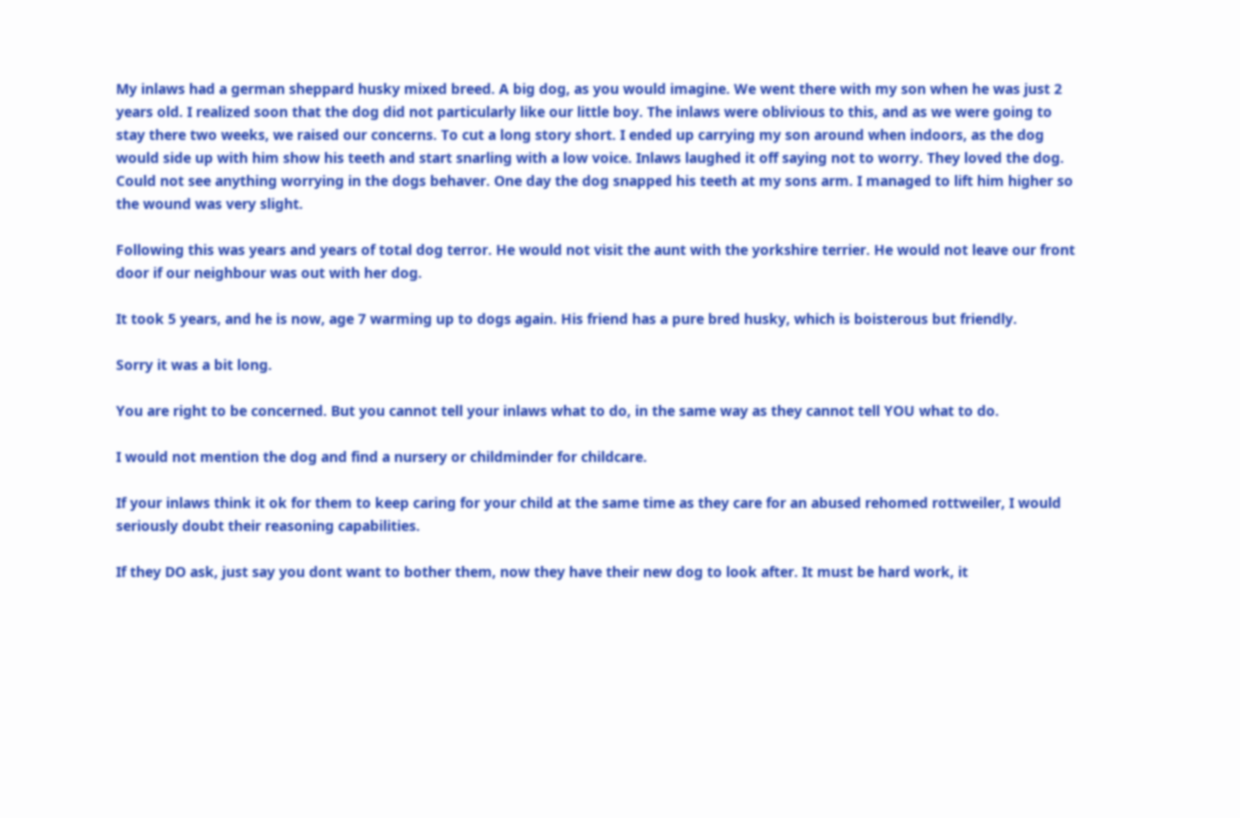My inlaws had a german sheppard husky mixed breed. A big dog, as you would imagine. We went there with my son when he was just 2 years old. I realized soon that the dog did not particularly like our little boy. The inlaws were oblivious to this, and as we were going to stay there two weeks, we raised our concerns. To cut a long story short. I ended up carrying my son around when indoors, as the dog would side up with him show his teeth and start snarling with a low voice. Inlaws laughed it off saying not to worry. They loved the dog. Could not see anything worrying in the dogs behaver. One day the dog snapped his teeth at my sons arm. I managed to lift him higher so the wound was very slight.

Following this was years and years of total dog terror. He would not visit the aunt with the yorkshire terrier. He would not leave our front door if our neighbour was out with her dog.

It took 5 years, and he is now, age 7 warming up to dogs again. His friend has a pure bred husky, which is boisterous but friendly.

Sorry it was a bit long.

You are right to be concerned. But you cannot tell your inlaws what to do, in the same way as they cannot tell YOU what to do.

I would not mention the dog and find a nursery or childminder for childcare.

If your inlaws think it ok for them to keep caring for your child at the same time as they care for an abused rehomed rottweiler, I would seriously doubt their reasoning capabilities.

If they DO ask, just say you dont want to bother them, now they have their new dog to look after. It must be hard work, it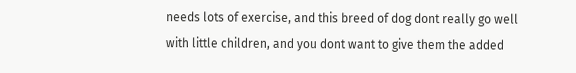needs lots of exercise, and this breed of dog dont really go well with little children, and you dont want to give them the added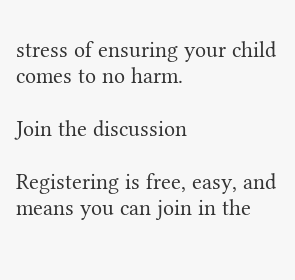stress of ensuring your child comes to no harm.

Join the discussion

Registering is free, easy, and means you can join in the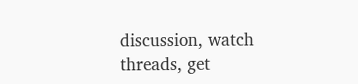discussion, watch threads, get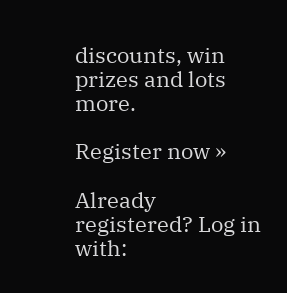discounts, win prizes and lots more.

Register now »

Already registered? Log in with: